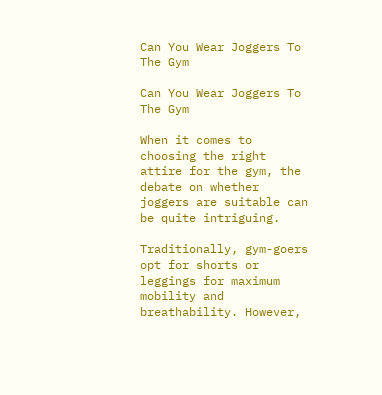Can You Wear Joggers To The Gym

Can You Wear Joggers To The Gym

When it comes to choosing the right attire for the gym, the debate on whether joggers are suitable can be quite intriguing.

Traditionally, gym-goers opt for shorts or leggings for maximum mobility and breathability. However,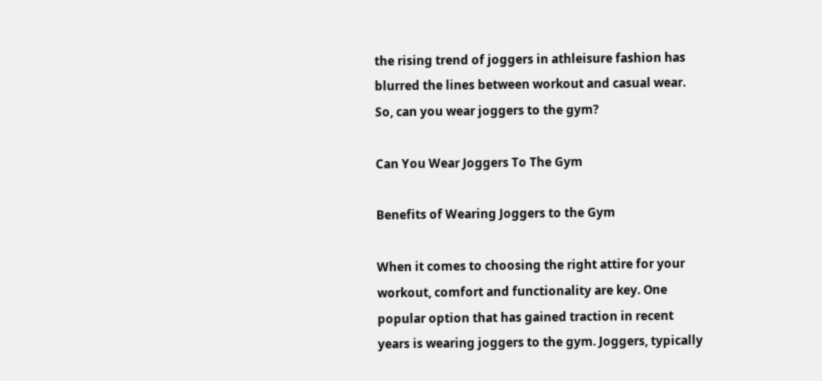the rising trend of joggers in athleisure fashion has blurred the lines between workout and casual wear. So, can you wear joggers to the gym?

Can You Wear Joggers To The Gym

Benefits of Wearing Joggers to the Gym

When it comes to choosing the right attire for your workout, comfort and functionality are key. One popular option that has gained traction in recent years is wearing joggers to the gym. Joggers, typically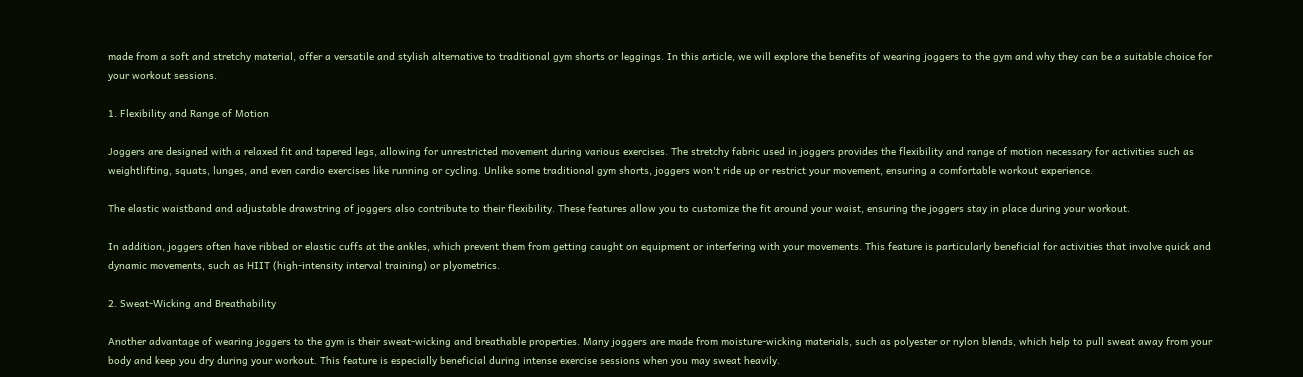made from a soft and stretchy material, offer a versatile and stylish alternative to traditional gym shorts or leggings. In this article, we will explore the benefits of wearing joggers to the gym and why they can be a suitable choice for your workout sessions.

1. Flexibility and Range of Motion

Joggers are designed with a relaxed fit and tapered legs, allowing for unrestricted movement during various exercises. The stretchy fabric used in joggers provides the flexibility and range of motion necessary for activities such as weightlifting, squats, lunges, and even cardio exercises like running or cycling. Unlike some traditional gym shorts, joggers won't ride up or restrict your movement, ensuring a comfortable workout experience.

The elastic waistband and adjustable drawstring of joggers also contribute to their flexibility. These features allow you to customize the fit around your waist, ensuring the joggers stay in place during your workout.

In addition, joggers often have ribbed or elastic cuffs at the ankles, which prevent them from getting caught on equipment or interfering with your movements. This feature is particularly beneficial for activities that involve quick and dynamic movements, such as HIIT (high-intensity interval training) or plyometrics.

2. Sweat-Wicking and Breathability

Another advantage of wearing joggers to the gym is their sweat-wicking and breathable properties. Many joggers are made from moisture-wicking materials, such as polyester or nylon blends, which help to pull sweat away from your body and keep you dry during your workout. This feature is especially beneficial during intense exercise sessions when you may sweat heavily.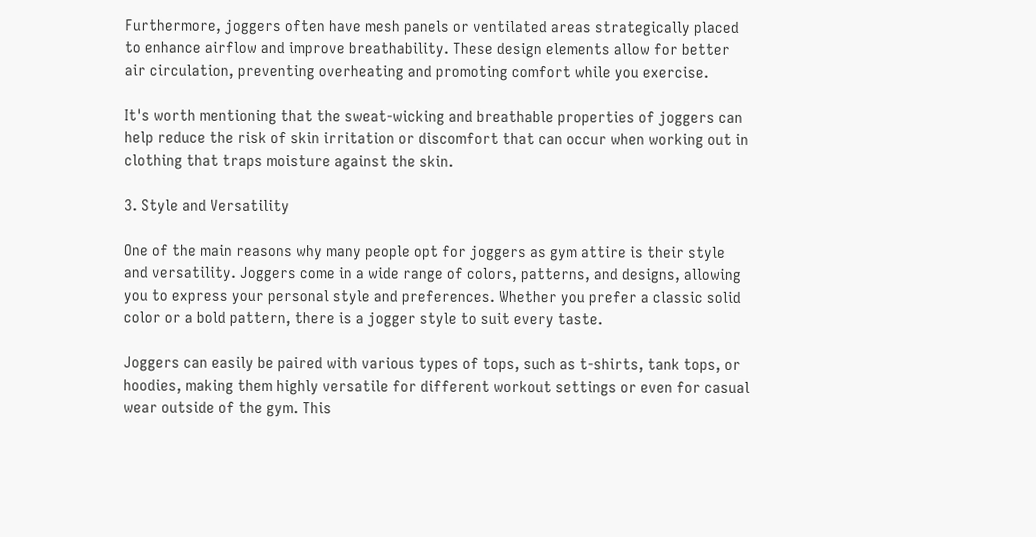Furthermore, joggers often have mesh panels or ventilated areas strategically placed to enhance airflow and improve breathability. These design elements allow for better air circulation, preventing overheating and promoting comfort while you exercise.

It's worth mentioning that the sweat-wicking and breathable properties of joggers can help reduce the risk of skin irritation or discomfort that can occur when working out in clothing that traps moisture against the skin.

3. Style and Versatility

One of the main reasons why many people opt for joggers as gym attire is their style and versatility. Joggers come in a wide range of colors, patterns, and designs, allowing you to express your personal style and preferences. Whether you prefer a classic solid color or a bold pattern, there is a jogger style to suit every taste.

Joggers can easily be paired with various types of tops, such as t-shirts, tank tops, or hoodies, making them highly versatile for different workout settings or even for casual wear outside of the gym. This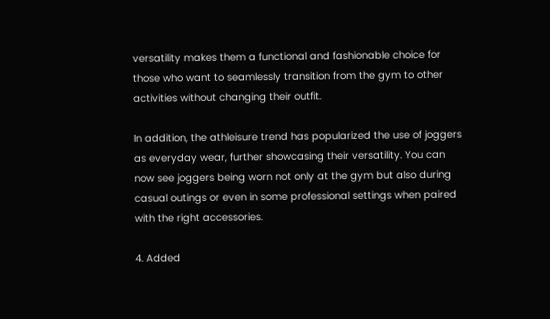versatility makes them a functional and fashionable choice for those who want to seamlessly transition from the gym to other activities without changing their outfit.

In addition, the athleisure trend has popularized the use of joggers as everyday wear, further showcasing their versatility. You can now see joggers being worn not only at the gym but also during casual outings or even in some professional settings when paired with the right accessories.

4. Added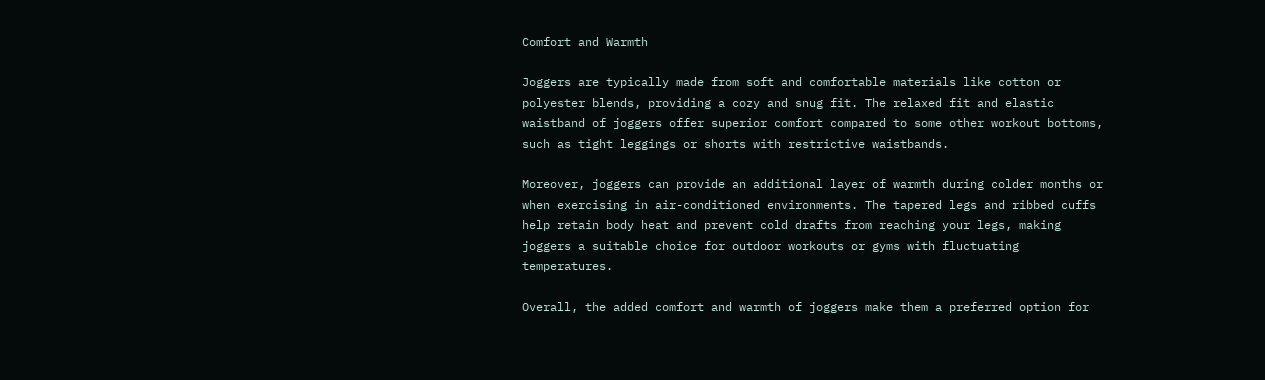Comfort and Warmth

Joggers are typically made from soft and comfortable materials like cotton or polyester blends, providing a cozy and snug fit. The relaxed fit and elastic waistband of joggers offer superior comfort compared to some other workout bottoms, such as tight leggings or shorts with restrictive waistbands.

Moreover, joggers can provide an additional layer of warmth during colder months or when exercising in air-conditioned environments. The tapered legs and ribbed cuffs help retain body heat and prevent cold drafts from reaching your legs, making joggers a suitable choice for outdoor workouts or gyms with fluctuating temperatures.

Overall, the added comfort and warmth of joggers make them a preferred option for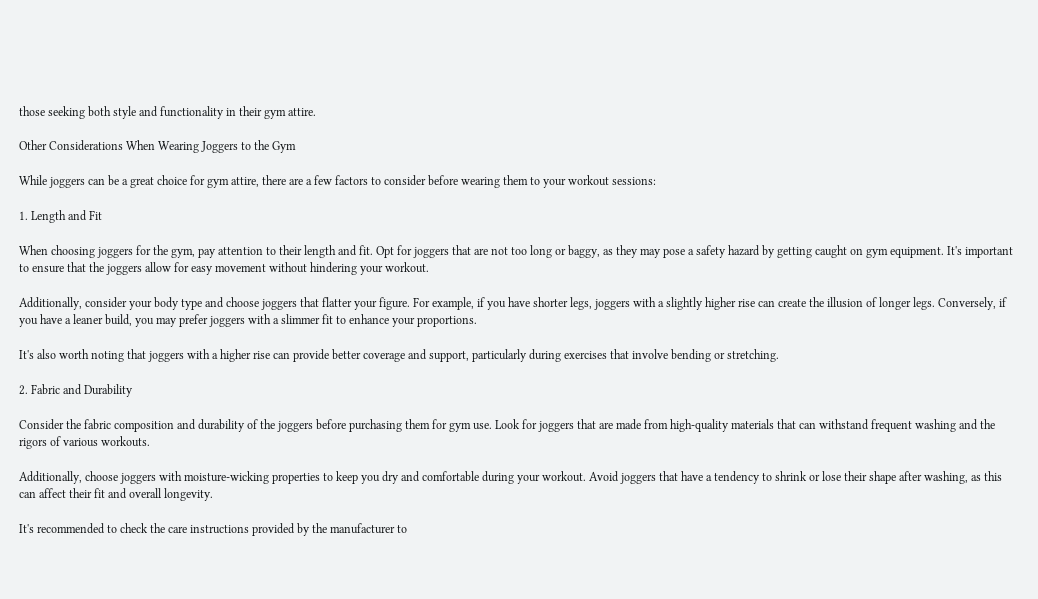those seeking both style and functionality in their gym attire.

Other Considerations When Wearing Joggers to the Gym

While joggers can be a great choice for gym attire, there are a few factors to consider before wearing them to your workout sessions:

1. Length and Fit

When choosing joggers for the gym, pay attention to their length and fit. Opt for joggers that are not too long or baggy, as they may pose a safety hazard by getting caught on gym equipment. It's important to ensure that the joggers allow for easy movement without hindering your workout.

Additionally, consider your body type and choose joggers that flatter your figure. For example, if you have shorter legs, joggers with a slightly higher rise can create the illusion of longer legs. Conversely, if you have a leaner build, you may prefer joggers with a slimmer fit to enhance your proportions.

It's also worth noting that joggers with a higher rise can provide better coverage and support, particularly during exercises that involve bending or stretching.

2. Fabric and Durability

Consider the fabric composition and durability of the joggers before purchasing them for gym use. Look for joggers that are made from high-quality materials that can withstand frequent washing and the rigors of various workouts.

Additionally, choose joggers with moisture-wicking properties to keep you dry and comfortable during your workout. Avoid joggers that have a tendency to shrink or lose their shape after washing, as this can affect their fit and overall longevity.

It's recommended to check the care instructions provided by the manufacturer to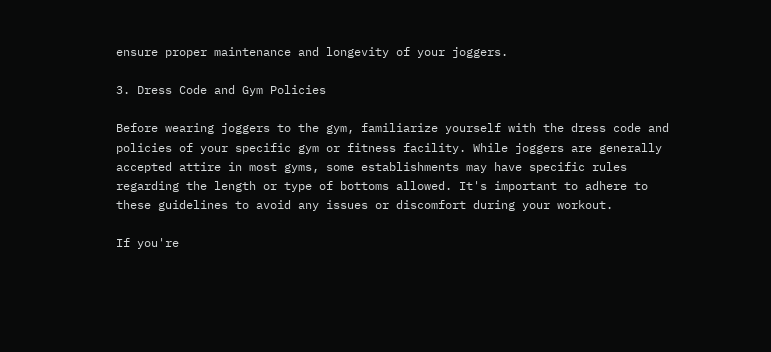ensure proper maintenance and longevity of your joggers.

3. Dress Code and Gym Policies

Before wearing joggers to the gym, familiarize yourself with the dress code and policies of your specific gym or fitness facility. While joggers are generally accepted attire in most gyms, some establishments may have specific rules regarding the length or type of bottoms allowed. It's important to adhere to these guidelines to avoid any issues or discomfort during your workout.

If you're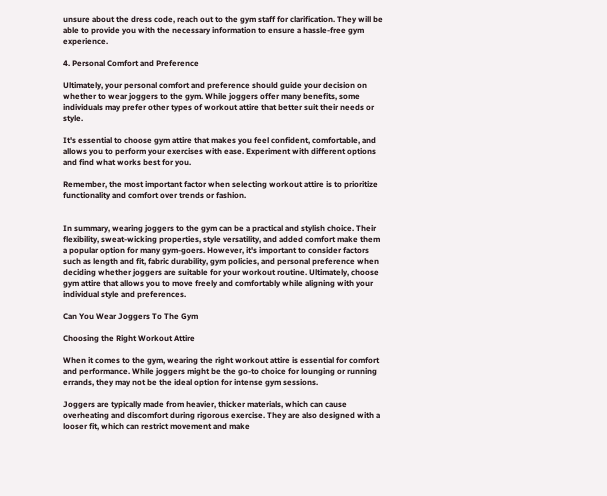unsure about the dress code, reach out to the gym staff for clarification. They will be able to provide you with the necessary information to ensure a hassle-free gym experience.

4. Personal Comfort and Preference

Ultimately, your personal comfort and preference should guide your decision on whether to wear joggers to the gym. While joggers offer many benefits, some individuals may prefer other types of workout attire that better suit their needs or style.

It's essential to choose gym attire that makes you feel confident, comfortable, and allows you to perform your exercises with ease. Experiment with different options and find what works best for you.

Remember, the most important factor when selecting workout attire is to prioritize functionality and comfort over trends or fashion.


In summary, wearing joggers to the gym can be a practical and stylish choice. Their flexibility, sweat-wicking properties, style versatility, and added comfort make them a popular option for many gym-goers. However, it's important to consider factors such as length and fit, fabric durability, gym policies, and personal preference when deciding whether joggers are suitable for your workout routine. Ultimately, choose gym attire that allows you to move freely and comfortably while aligning with your individual style and preferences.

Can You Wear Joggers To The Gym

Choosing the Right Workout Attire

When it comes to the gym, wearing the right workout attire is essential for comfort and performance. While joggers might be the go-to choice for lounging or running errands, they may not be the ideal option for intense gym sessions.

Joggers are typically made from heavier, thicker materials, which can cause overheating and discomfort during rigorous exercise. They are also designed with a looser fit, which can restrict movement and make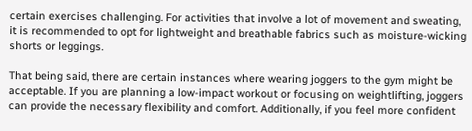certain exercises challenging. For activities that involve a lot of movement and sweating, it is recommended to opt for lightweight and breathable fabrics such as moisture-wicking shorts or leggings.

That being said, there are certain instances where wearing joggers to the gym might be acceptable. If you are planning a low-impact workout or focusing on weightlifting, joggers can provide the necessary flexibility and comfort. Additionally, if you feel more confident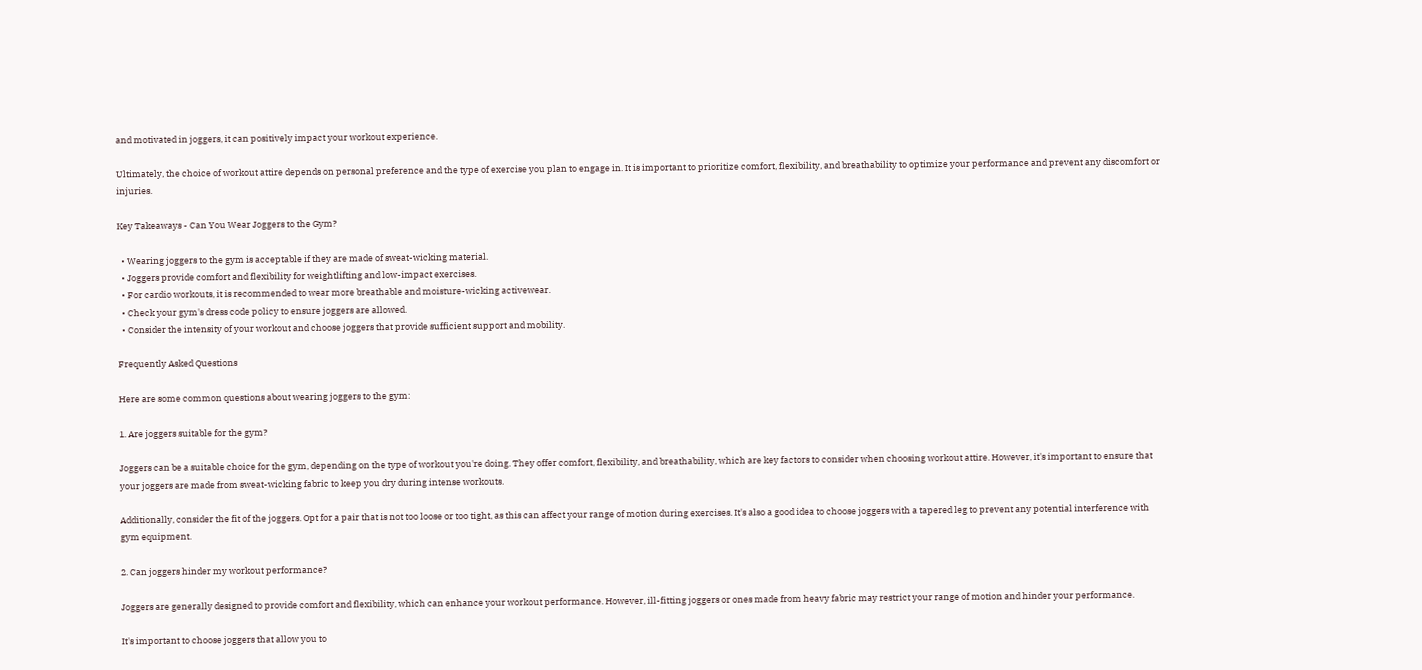and motivated in joggers, it can positively impact your workout experience.

Ultimately, the choice of workout attire depends on personal preference and the type of exercise you plan to engage in. It is important to prioritize comfort, flexibility, and breathability to optimize your performance and prevent any discomfort or injuries.

Key Takeaways - Can You Wear Joggers to the Gym?

  • Wearing joggers to the gym is acceptable if they are made of sweat-wicking material.
  • Joggers provide comfort and flexibility for weightlifting and low-impact exercises.
  • For cardio workouts, it is recommended to wear more breathable and moisture-wicking activewear.
  • Check your gym's dress code policy to ensure joggers are allowed.
  • Consider the intensity of your workout and choose joggers that provide sufficient support and mobility.

Frequently Asked Questions

Here are some common questions about wearing joggers to the gym:

1. Are joggers suitable for the gym?

Joggers can be a suitable choice for the gym, depending on the type of workout you're doing. They offer comfort, flexibility, and breathability, which are key factors to consider when choosing workout attire. However, it's important to ensure that your joggers are made from sweat-wicking fabric to keep you dry during intense workouts.

Additionally, consider the fit of the joggers. Opt for a pair that is not too loose or too tight, as this can affect your range of motion during exercises. It's also a good idea to choose joggers with a tapered leg to prevent any potential interference with gym equipment.

2. Can joggers hinder my workout performance?

Joggers are generally designed to provide comfort and flexibility, which can enhance your workout performance. However, ill-fitting joggers or ones made from heavy fabric may restrict your range of motion and hinder your performance.

It's important to choose joggers that allow you to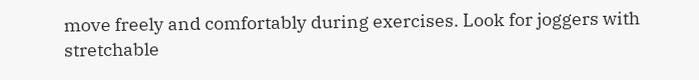move freely and comfortably during exercises. Look for joggers with stretchable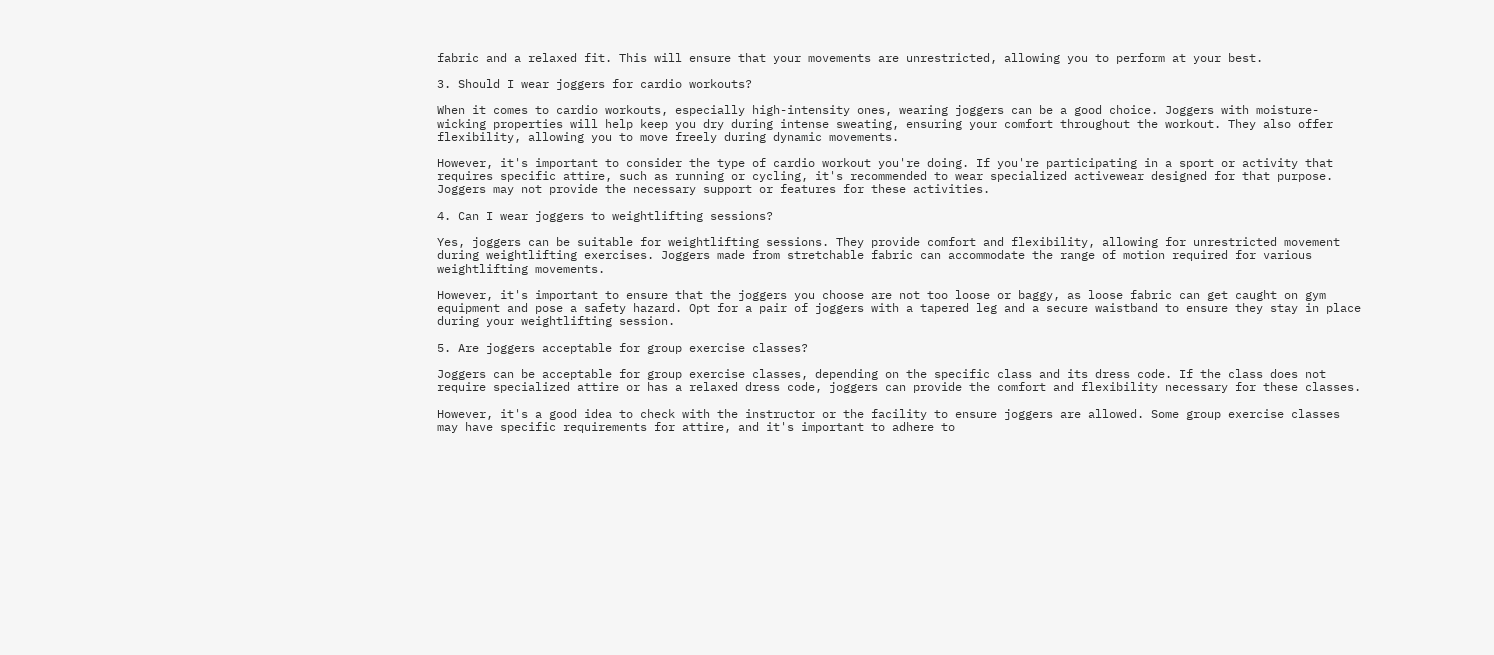fabric and a relaxed fit. This will ensure that your movements are unrestricted, allowing you to perform at your best.

3. Should I wear joggers for cardio workouts?

When it comes to cardio workouts, especially high-intensity ones, wearing joggers can be a good choice. Joggers with moisture-wicking properties will help keep you dry during intense sweating, ensuring your comfort throughout the workout. They also offer flexibility, allowing you to move freely during dynamic movements.

However, it's important to consider the type of cardio workout you're doing. If you're participating in a sport or activity that requires specific attire, such as running or cycling, it's recommended to wear specialized activewear designed for that purpose. Joggers may not provide the necessary support or features for these activities.

4. Can I wear joggers to weightlifting sessions?

Yes, joggers can be suitable for weightlifting sessions. They provide comfort and flexibility, allowing for unrestricted movement during weightlifting exercises. Joggers made from stretchable fabric can accommodate the range of motion required for various weightlifting movements.

However, it's important to ensure that the joggers you choose are not too loose or baggy, as loose fabric can get caught on gym equipment and pose a safety hazard. Opt for a pair of joggers with a tapered leg and a secure waistband to ensure they stay in place during your weightlifting session.

5. Are joggers acceptable for group exercise classes?

Joggers can be acceptable for group exercise classes, depending on the specific class and its dress code. If the class does not require specialized attire or has a relaxed dress code, joggers can provide the comfort and flexibility necessary for these classes.

However, it's a good idea to check with the instructor or the facility to ensure joggers are allowed. Some group exercise classes may have specific requirements for attire, and it's important to adhere to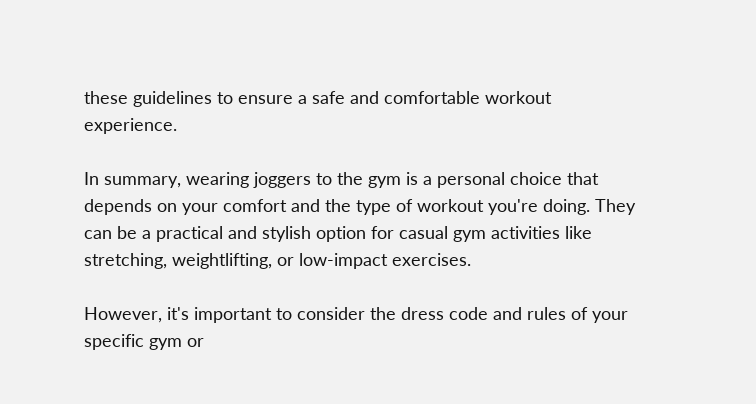these guidelines to ensure a safe and comfortable workout experience.

In summary, wearing joggers to the gym is a personal choice that depends on your comfort and the type of workout you're doing. They can be a practical and stylish option for casual gym activities like stretching, weightlifting, or low-impact exercises.

However, it's important to consider the dress code and rules of your specific gym or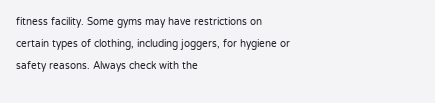fitness facility. Some gyms may have restrictions on certain types of clothing, including joggers, for hygiene or safety reasons. Always check with the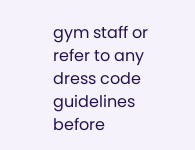gym staff or refer to any dress code guidelines before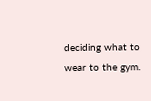deciding what to wear to the gym.